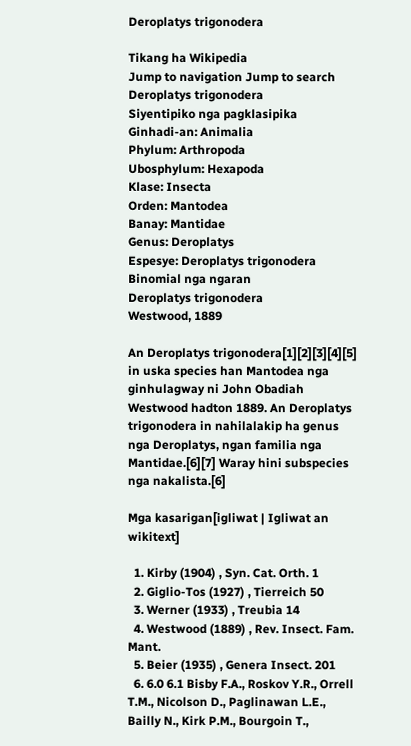Deroplatys trigonodera

Tikang ha Wikipedia
Jump to navigation Jump to search
Deroplatys trigonodera
Siyentipiko nga pagklasipika
Ginhadi-an: Animalia
Phylum: Arthropoda
Ubosphylum: Hexapoda
Klase: Insecta
Orden: Mantodea
Banay: Mantidae
Genus: Deroplatys
Espesye: Deroplatys trigonodera
Binomial nga ngaran
Deroplatys trigonodera
Westwood, 1889

An Deroplatys trigonodera[1][2][3][4][5] in uska species han Mantodea nga ginhulagway ni John Obadiah Westwood hadton 1889. An Deroplatys trigonodera in nahilalakip ha genus nga Deroplatys, ngan familia nga Mantidae.[6][7] Waray hini subspecies nga nakalista.[6]

Mga kasarigan[igliwat | Igliwat an wikitext]

  1. Kirby (1904) , Syn. Cat. Orth. 1
  2. Giglio-Tos (1927) , Tierreich 50
  3. Werner (1933) , Treubia 14
  4. Westwood (1889) , Rev. Insect. Fam. Mant.
  5. Beier (1935) , Genera Insect. 201
  6. 6.0 6.1 Bisby F.A., Roskov Y.R., Orrell T.M., Nicolson D., Paglinawan L.E., Bailly N., Kirk P.M., Bourgoin T.,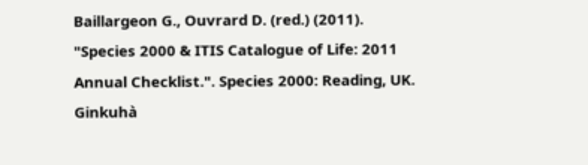Baillargeon G., Ouvrard D. (red.) (2011). "Species 2000 & ITIS Catalogue of Life: 2011 Annual Checklist.". Species 2000: Reading, UK. Ginkuhà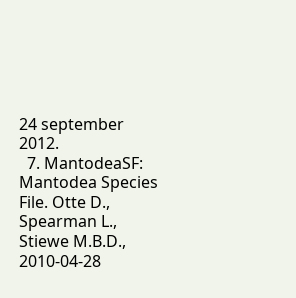24 september 2012.
  7. MantodeaSF: Mantodea Species File. Otte D., Spearman L., Stiewe M.B.D., 2010-04-28